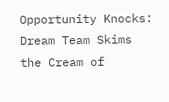Opportunity Knocks: Dream Team Skims the Cream of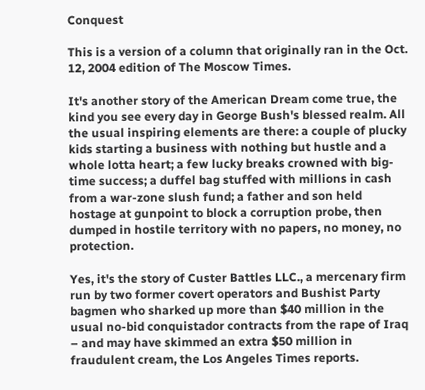Conquest

This is a version of a column that originally ran in the Oct. 12, 2004 edition of The Moscow Times.

It's another story of the American Dream come true, the kind you see every day in George Bush's blessed realm. All the usual inspiring elements are there: a couple of plucky kids starting a business with nothing but hustle and a whole lotta heart; a few lucky breaks crowned with big-time success; a duffel bag stuffed with millions in cash from a war-zone slush fund; a father and son held hostage at gunpoint to block a corruption probe, then dumped in hostile territory with no papers, no money, no protection.

Yes, it's the story of Custer Battles LLC., a mercenary firm run by two former covert operators and Bushist Party bagmen who sharked up more than $40 million in the usual no-bid conquistador contracts from the rape of Iraq – and may have skimmed an extra $50 million in fraudulent cream, the Los Angeles Times reports.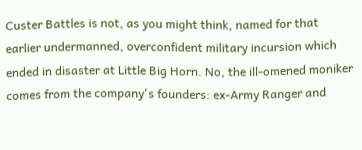Custer Battles is not, as you might think, named for that earlier undermanned, overconfident military incursion which ended in disaster at Little Big Horn. No, the ill-omened moniker comes from the company's founders: ex-Army Ranger and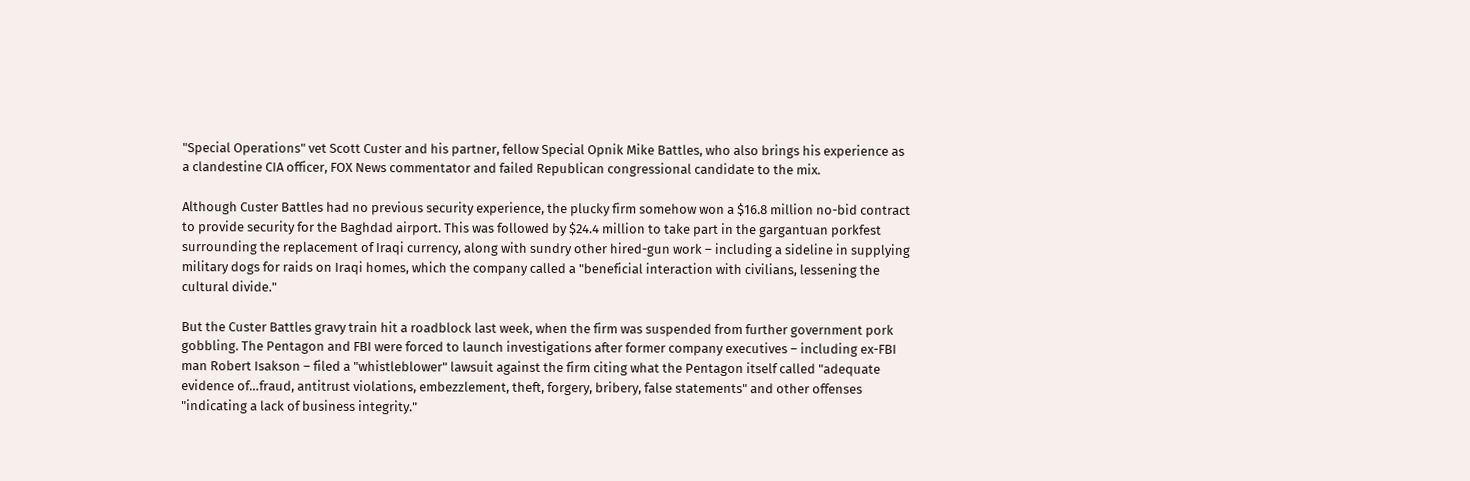"Special Operations" vet Scott Custer and his partner, fellow Special Opnik Mike Battles, who also brings his experience as a clandestine CIA officer, FOX News commentator and failed Republican congressional candidate to the mix.

Although Custer Battles had no previous security experience, the plucky firm somehow won a $16.8 million no-bid contract to provide security for the Baghdad airport. This was followed by $24.4 million to take part in the gargantuan porkfest surrounding the replacement of Iraqi currency, along with sundry other hired-gun work – including a sideline in supplying military dogs for raids on Iraqi homes, which the company called a "beneficial interaction with civilians, lessening the cultural divide."

But the Custer Battles gravy train hit a roadblock last week, when the firm was suspended from further government pork gobbling. The Pentagon and FBI were forced to launch investigations after former company executives – including ex-FBI man Robert Isakson – filed a "whistleblower" lawsuit against the firm citing what the Pentagon itself called "adequate evidence of…fraud, antitrust violations, embezzlement, theft, forgery, bribery, false statements" and other offenses "indicating a lack of business integrity."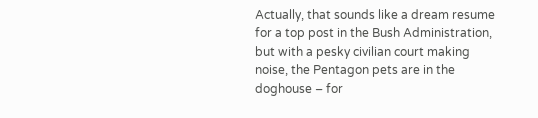Actually, that sounds like a dream resume for a top post in the Bush Administration, but with a pesky civilian court making noise, the Pentagon pets are in the doghouse – for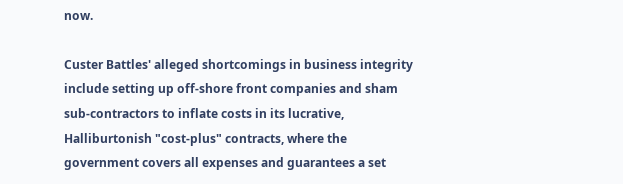now.

Custer Battles' alleged shortcomings in business integrity include setting up off-shore front companies and sham sub-contractors to inflate costs in its lucrative, Halliburtonish "cost-plus" contracts, where the government covers all expenses and guarantees a set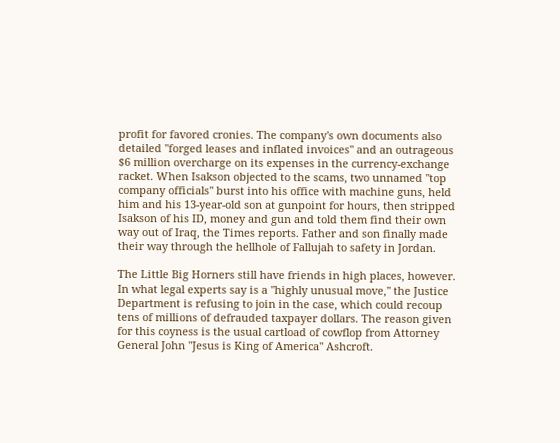profit for favored cronies. The company's own documents also detailed "forged leases and inflated invoices" and an outrageous $6 million overcharge on its expenses in the currency-exchange racket. When Isakson objected to the scams, two unnamed "top company officials" burst into his office with machine guns, held him and his 13-year-old son at gunpoint for hours, then stripped Isakson of his ID, money and gun and told them find their own way out of Iraq, the Times reports. Father and son finally made their way through the hellhole of Fallujah to safety in Jordan.

The Little Big Horners still have friends in high places, however. In what legal experts say is a "highly unusual move," the Justice Department is refusing to join in the case, which could recoup tens of millions of defrauded taxpayer dollars. The reason given for this coyness is the usual cartload of cowflop from Attorney General John "Jesus is King of America" Ashcroft.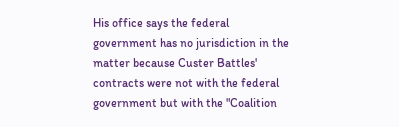His office says the federal government has no jurisdiction in the matter because Custer Battles' contracts were not with the federal government but with the "Coalition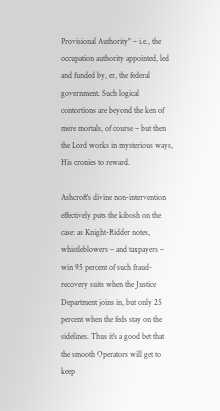Provisional Authority" – i.e., the occupation authority appointed, led and funded by, er, the federal government. Such logical contortions are beyond the ken of mere mortals, of course – but then the Lord works in mysterious ways, His cronies to reward.

Ashcroft's divine non-intervention effectively puts the kibosh on the case: as Knight-Ridder notes, whistleblowers – and taxpayers – win 95 percent of such fraud-recovery suits when the Justice Department joins in, but only 25 percent when the feds stay on the sidelines. Thus it's a good bet that the smooth Operators will get to keep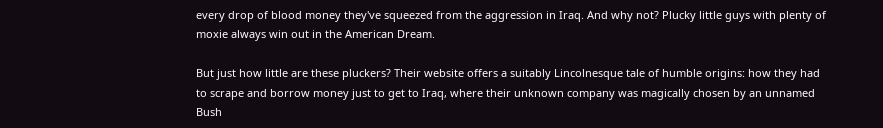every drop of blood money they've squeezed from the aggression in Iraq. And why not? Plucky little guys with plenty of moxie always win out in the American Dream.

But just how little are these pluckers? Their website offers a suitably Lincolnesque tale of humble origins: how they had to scrape and borrow money just to get to Iraq, where their unknown company was magically chosen by an unnamed Bush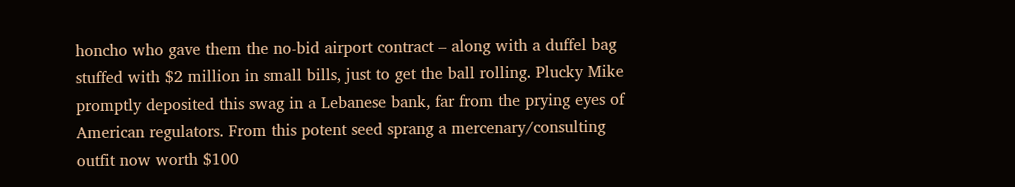honcho who gave them the no-bid airport contract – along with a duffel bag stuffed with $2 million in small bills, just to get the ball rolling. Plucky Mike promptly deposited this swag in a Lebanese bank, far from the prying eyes of American regulators. From this potent seed sprang a mercenary/consulting outfit now worth $100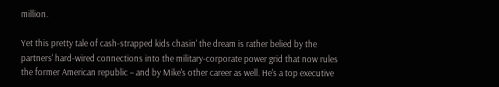million.

Yet this pretty tale of cash-strapped kids chasin' the dream is rather belied by the partners' hard-wired connections into the military-corporate power grid that now rules the former American republic – and by Mike's other career as well. He's a top executive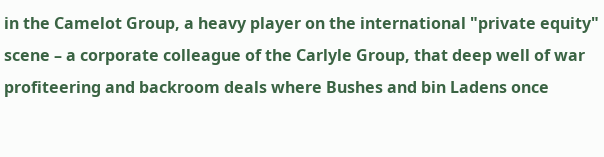in the Camelot Group, a heavy player on the international "private equity" scene – a corporate colleague of the Carlyle Group, that deep well of war profiteering and backroom deals where Bushes and bin Ladens once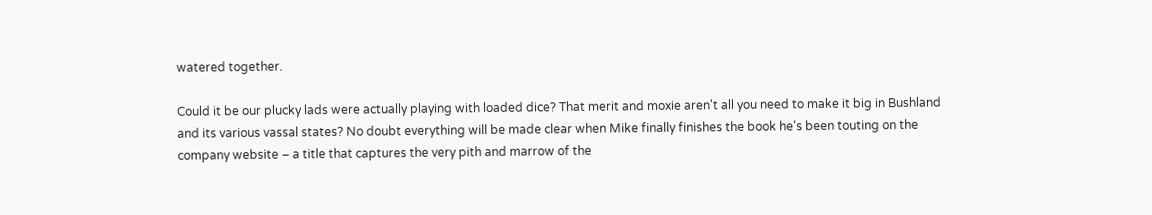watered together.

Could it be our plucky lads were actually playing with loaded dice? That merit and moxie aren't all you need to make it big in Bushland and its various vassal states? No doubt everything will be made clear when Mike finally finishes the book he's been touting on the company website – a title that captures the very pith and marrow of the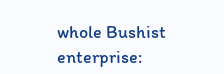whole Bushist enterprise: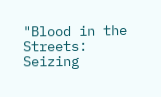"Blood in the Streets: Seizing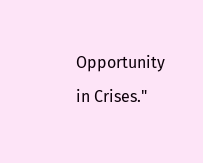Opportunity in Crises."